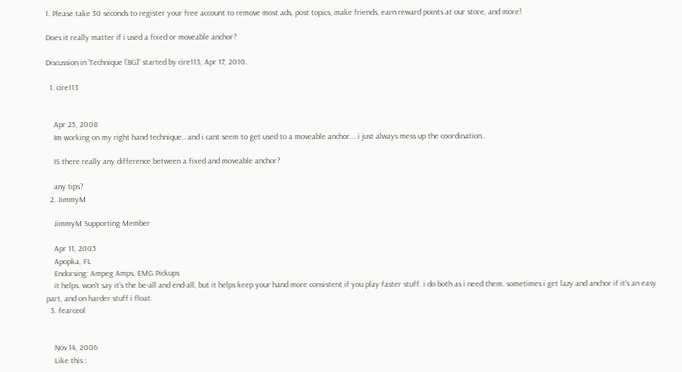1. Please take 30 seconds to register your free account to remove most ads, post topics, make friends, earn reward points at our store, and more!

Does it really matter if i used a fixed or moveable anchor?

Discussion in 'Technique [BG]' started by cire113, Apr 17, 2010.

  1. cire113


    Apr 25, 2008
    Im working on my right hand technique.. and i cant seem to get used to a moveable anchor... i just always mess up the coordination..

    IS there really any difference between a fixed and moveable anchor?

    any tips?
  2. JimmyM

    JimmyM Supporting Member

    Apr 11, 2005
    Apopka, FL
    Endorsing: Ampeg Amps, EMG Pickups
    it helps. won't say it's the be-all and end-all, but it helps keep your hand more consistent if you play faster stuff. i do both as i need them. sometimes i get lazy and anchor if it's an easy part, and on harder stuff i float.
  3. fearceol


    Nov 14, 2006
    Like this :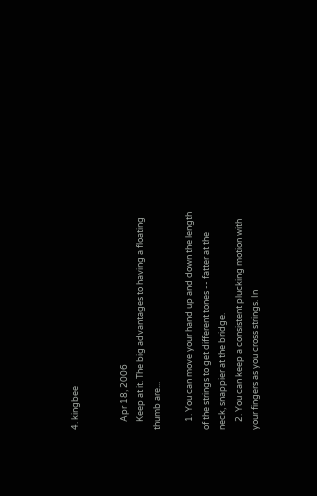4. kingbee


    Apr 18, 2006
    Keep at it. The big advantages to having a floating thumb are...

    1. You can move your hand up and down the length of the strings to get different tones -- fatter at the neck, snappier at the bridge.
    2. You can keep a consistent plucking motion with your fingers as you cross strings. In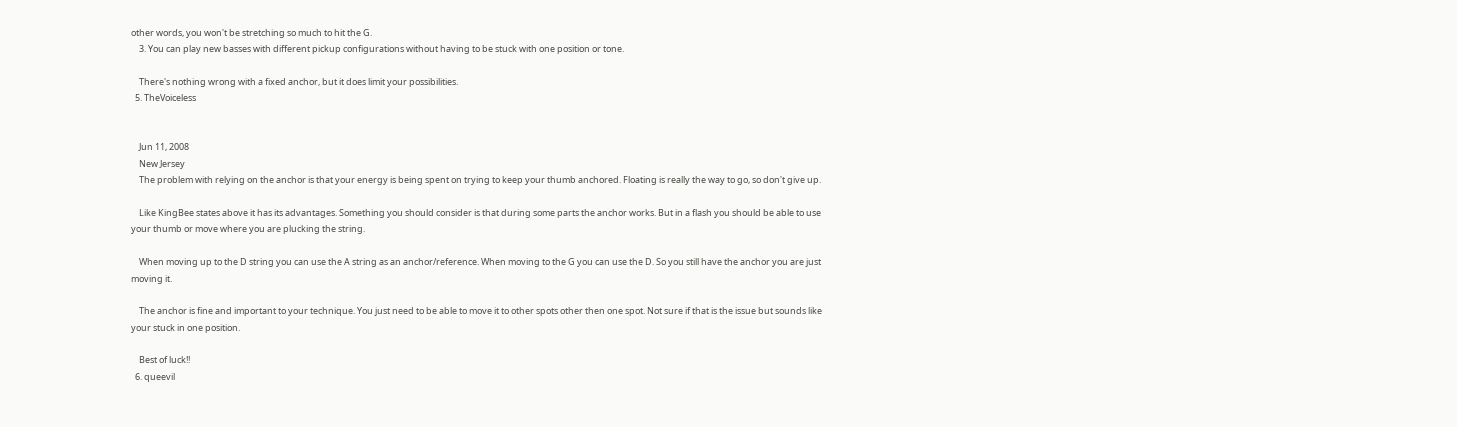other words, you won't be stretching so much to hit the G.
    3. You can play new basses with different pickup configurations without having to be stuck with one position or tone.

    There's nothing wrong with a fixed anchor, but it does limit your possibilities.
  5. TheVoiceless


    Jun 11, 2008
    New Jersey
    The problem with relying on the anchor is that your energy is being spent on trying to keep your thumb anchored. Floating is really the way to go, so don't give up.

    Like KingBee states above it has its advantages. Something you should consider is that during some parts the anchor works. But in a flash you should be able to use your thumb or move where you are plucking the string.

    When moving up to the D string you can use the A string as an anchor/reference. When moving to the G you can use the D. So you still have the anchor you are just moving it.

    The anchor is fine and important to your technique. You just need to be able to move it to other spots other then one spot. Not sure if that is the issue but sounds like your stuck in one position.

    Best of luck!!
  6. queevil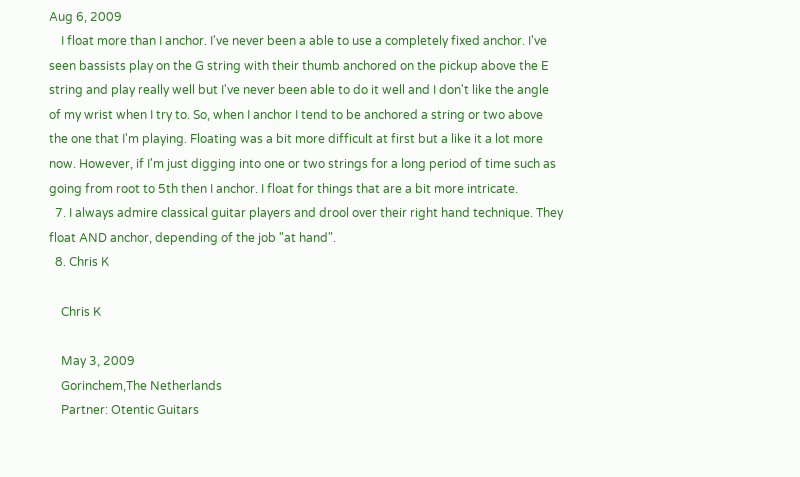Aug 6, 2009
    I float more than I anchor. I've never been a able to use a completely fixed anchor. I've seen bassists play on the G string with their thumb anchored on the pickup above the E string and play really well but I've never been able to do it well and I don't like the angle of my wrist when I try to. So, when I anchor I tend to be anchored a string or two above the one that I'm playing. Floating was a bit more difficult at first but a like it a lot more now. However, if I'm just digging into one or two strings for a long period of time such as going from root to 5th then I anchor. I float for things that are a bit more intricate.
  7. I always admire classical guitar players and drool over their right hand technique. They float AND anchor, depending of the job "at hand".
  8. Chris K

    Chris K

    May 3, 2009
    Gorinchem,The Netherlands
    Partner: Otentic Guitars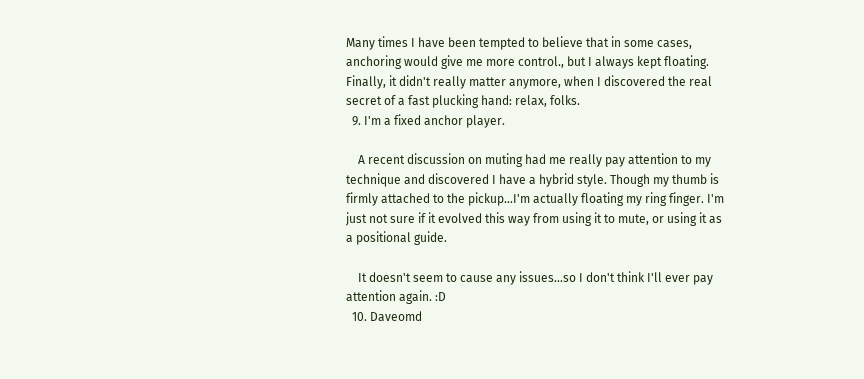Many times I have been tempted to believe that in some cases, anchoring would give me more control., but I always kept floating. Finally, it didn't really matter anymore, when I discovered the real secret of a fast plucking hand: relax, folks.
  9. I'm a fixed anchor player.

    A recent discussion on muting had me really pay attention to my technique and discovered I have a hybrid style. Though my thumb is firmly attached to the pickup...I'm actually floating my ring finger. I'm just not sure if it evolved this way from using it to mute, or using it as a positional guide.

    It doesn't seem to cause any issues...so I don't think I'll ever pay attention again. :D
  10. Daveomd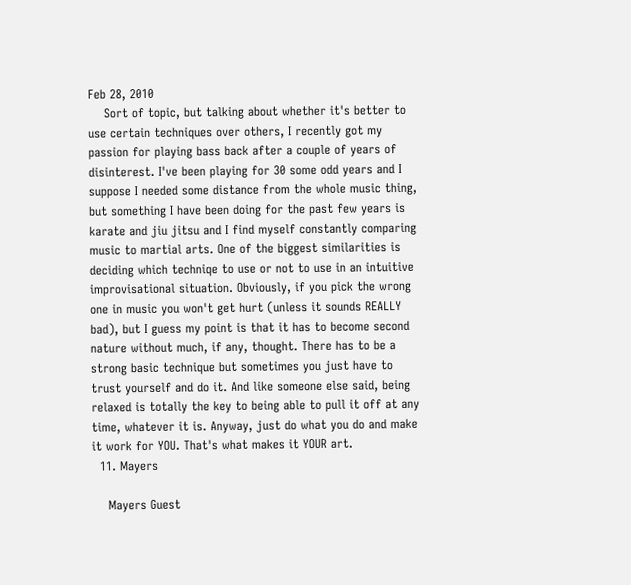Feb 28, 2010
    Sort of topic, but talking about whether it's better to use certain techniques over others, I recently got my passion for playing bass back after a couple of years of disinterest. I've been playing for 30 some odd years and I suppose I needed some distance from the whole music thing, but something I have been doing for the past few years is karate and jiu jitsu and I find myself constantly comparing music to martial arts. One of the biggest similarities is deciding which techniqe to use or not to use in an intuitive improvisational situation. Obviously, if you pick the wrong one in music you won't get hurt (unless it sounds REALLY bad), but I guess my point is that it has to become second nature without much, if any, thought. There has to be a strong basic technique but sometimes you just have to trust yourself and do it. And like someone else said, being relaxed is totally the key to being able to pull it off at any time, whatever it is. Anyway, just do what you do and make it work for YOU. That's what makes it YOUR art.
  11. Mayers

    Mayers Guest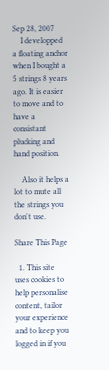Sep 28, 2007
    I developped a floating anchor when I bought a 5 strings 8 years ago. It is easier to move and to have a consistant plucking and hand position.

    Also it helps a lot to mute all the strings you don't use.

Share This Page

  1. This site uses cookies to help personalise content, tailor your experience and to keep you logged in if you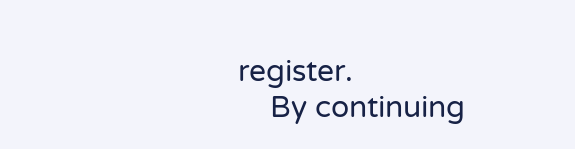register.
    By continuing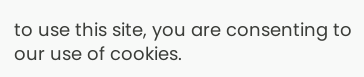to use this site, you are consenting to our use of cookies.